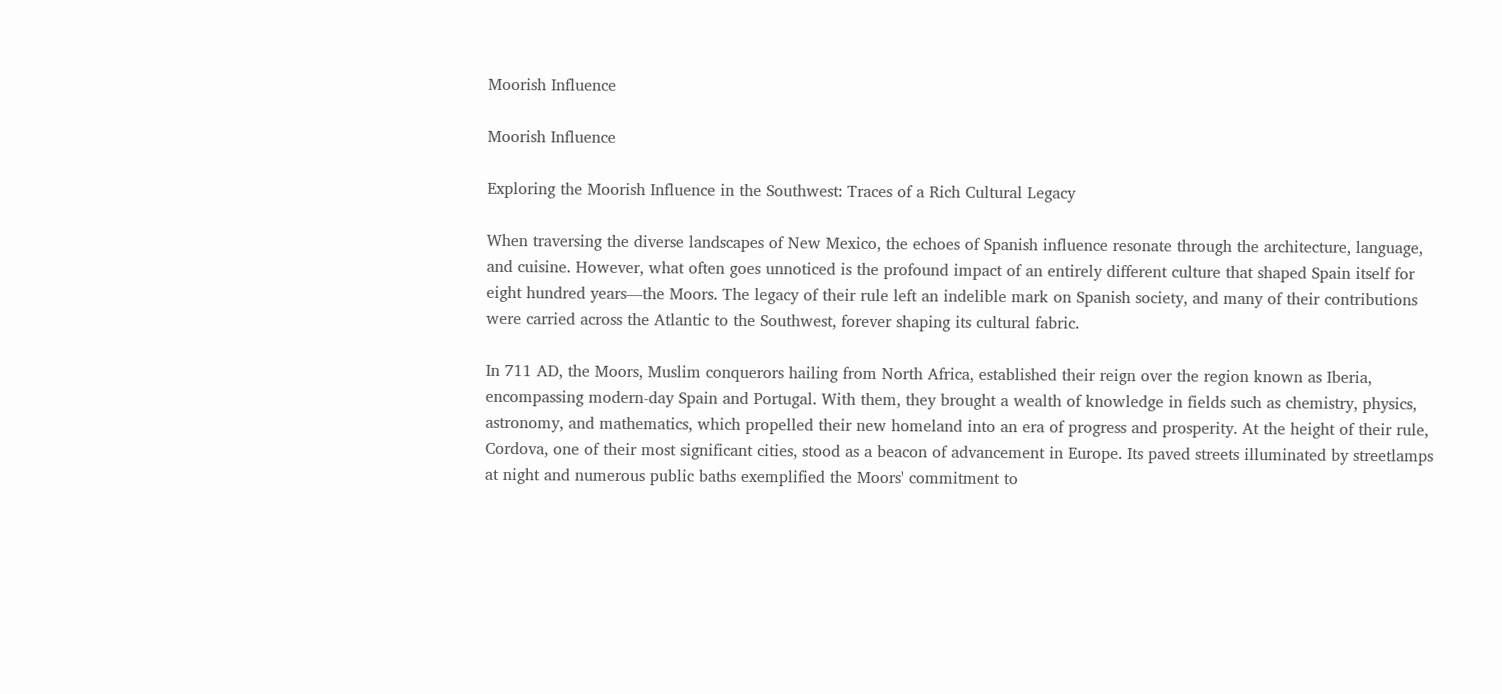Moorish Influence

Moorish Influence

Exploring the Moorish Influence in the Southwest: Traces of a Rich Cultural Legacy

When traversing the diverse landscapes of New Mexico, the echoes of Spanish influence resonate through the architecture, language, and cuisine. However, what often goes unnoticed is the profound impact of an entirely different culture that shaped Spain itself for eight hundred years—the Moors. The legacy of their rule left an indelible mark on Spanish society, and many of their contributions were carried across the Atlantic to the Southwest, forever shaping its cultural fabric.

In 711 AD, the Moors, Muslim conquerors hailing from North Africa, established their reign over the region known as Iberia, encompassing modern-day Spain and Portugal. With them, they brought a wealth of knowledge in fields such as chemistry, physics, astronomy, and mathematics, which propelled their new homeland into an era of progress and prosperity. At the height of their rule, Cordova, one of their most significant cities, stood as a beacon of advancement in Europe. Its paved streets illuminated by streetlamps at night and numerous public baths exemplified the Moors' commitment to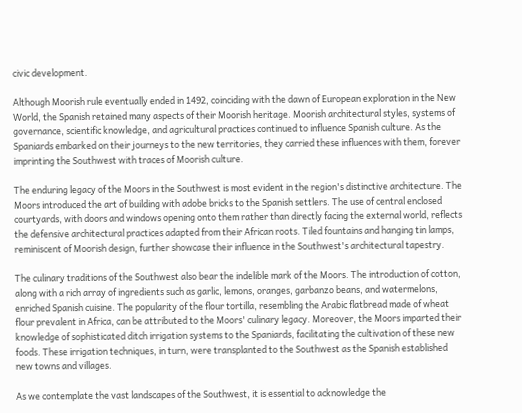civic development.

Although Moorish rule eventually ended in 1492, coinciding with the dawn of European exploration in the New World, the Spanish retained many aspects of their Moorish heritage. Moorish architectural styles, systems of governance, scientific knowledge, and agricultural practices continued to influence Spanish culture. As the Spaniards embarked on their journeys to the new territories, they carried these influences with them, forever imprinting the Southwest with traces of Moorish culture.

The enduring legacy of the Moors in the Southwest is most evident in the region's distinctive architecture. The Moors introduced the art of building with adobe bricks to the Spanish settlers. The use of central enclosed courtyards, with doors and windows opening onto them rather than directly facing the external world, reflects the defensive architectural practices adapted from their African roots. Tiled fountains and hanging tin lamps, reminiscent of Moorish design, further showcase their influence in the Southwest's architectural tapestry.

The culinary traditions of the Southwest also bear the indelible mark of the Moors. The introduction of cotton, along with a rich array of ingredients such as garlic, lemons, oranges, garbanzo beans, and watermelons, enriched Spanish cuisine. The popularity of the flour tortilla, resembling the Arabic flatbread made of wheat flour prevalent in Africa, can be attributed to the Moors' culinary legacy. Moreover, the Moors imparted their knowledge of sophisticated ditch irrigation systems to the Spaniards, facilitating the cultivation of these new foods. These irrigation techniques, in turn, were transplanted to the Southwest as the Spanish established new towns and villages.

As we contemplate the vast landscapes of the Southwest, it is essential to acknowledge the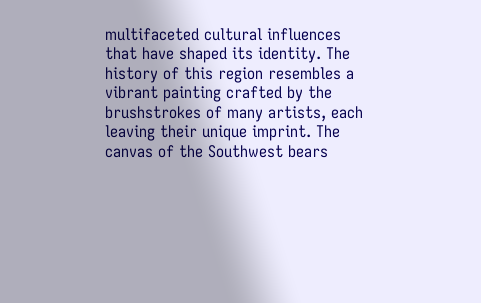multifaceted cultural influences that have shaped its identity. The history of this region resembles a vibrant painting crafted by the brushstrokes of many artists, each leaving their unique imprint. The canvas of the Southwest bears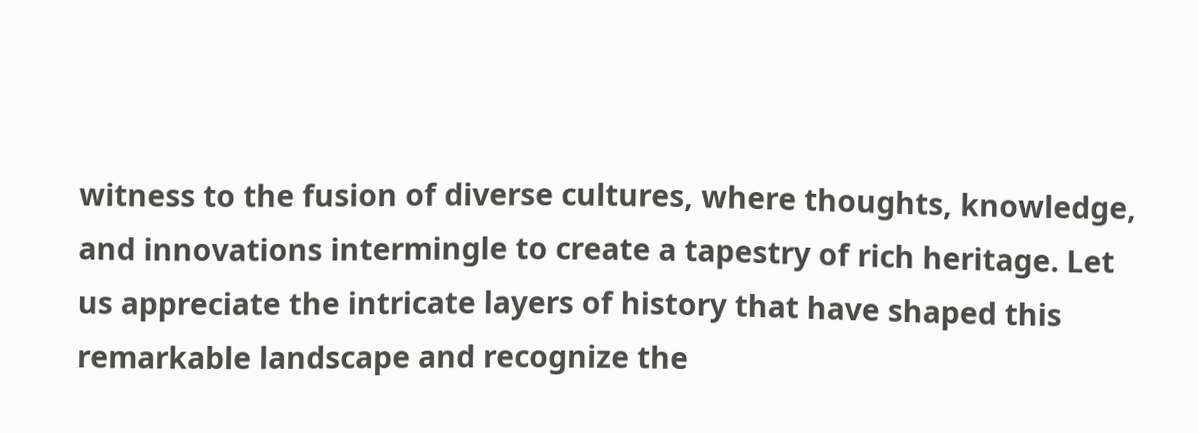witness to the fusion of diverse cultures, where thoughts, knowledge, and innovations intermingle to create a tapestry of rich heritage. Let us appreciate the intricate layers of history that have shaped this remarkable landscape and recognize the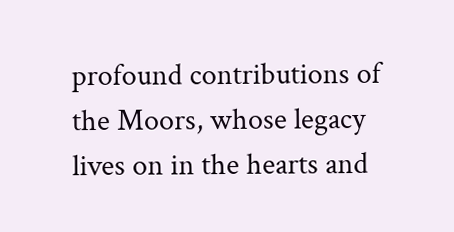profound contributions of the Moors, whose legacy lives on in the hearts and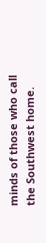minds of those who call the Southwest home.